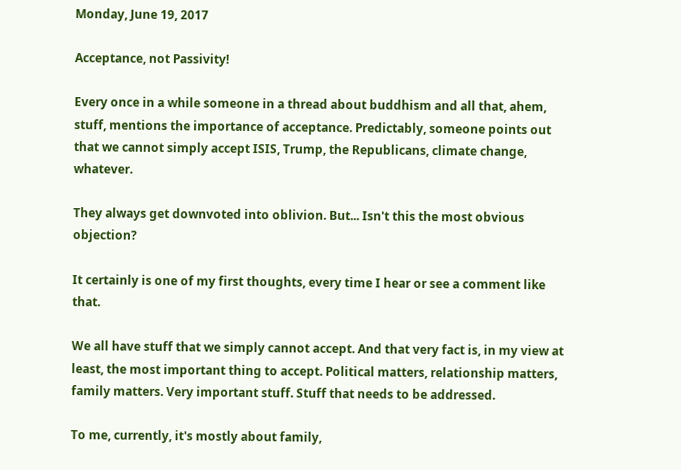Monday, June 19, 2017

Acceptance, not Passivity!

Every once in a while someone in a thread about buddhism and all that, ahem, stuff, mentions the importance of acceptance. Predictably, someone points out that we cannot simply accept ISIS, Trump, the Republicans, climate change, whatever.

They always get downvoted into oblivion. But... Isn't this the most obvious objection?

It certainly is one of my first thoughts, every time I hear or see a comment like that.

We all have stuff that we simply cannot accept. And that very fact is, in my view at least, the most important thing to accept. Political matters, relationship matters, family matters. Very important stuff. Stuff that needs to be addressed.

To me, currently, it's mostly about family,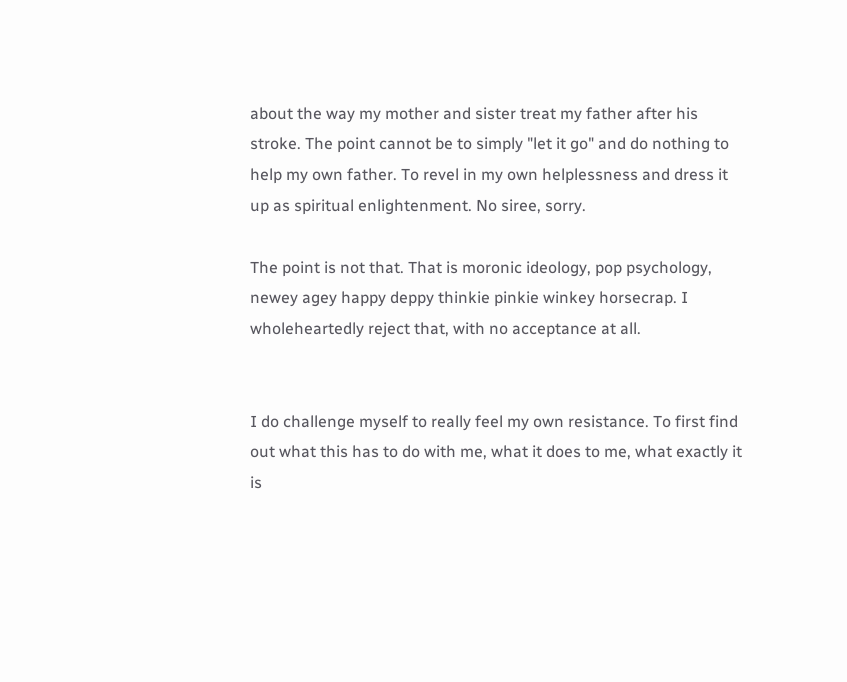about the way my mother and sister treat my father after his stroke. The point cannot be to simply "let it go" and do nothing to help my own father. To revel in my own helplessness and dress it up as spiritual enlightenment. No siree, sorry.

The point is not that. That is moronic ideology, pop psychology, newey agey happy deppy thinkie pinkie winkey horsecrap. I wholeheartedly reject that, with no acceptance at all.


I do challenge myself to really feel my own resistance. To first find out what this has to do with me, what it does to me, what exactly it is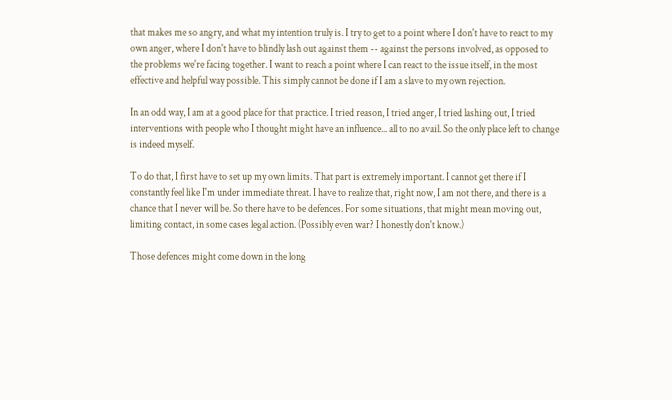that makes me so angry, and what my intention truly is. I try to get to a point where I don't have to react to my own anger, where I don't have to blindly lash out against them -- against the persons involved, as opposed to the problems we're facing together. I want to reach a point where I can react to the issue itself, in the most effective and helpful way possible. This simply cannot be done if I am a slave to my own rejection.

In an odd way, I am at a good place for that practice. I tried reason, I tried anger, I tried lashing out, I tried interventions with people who I thought might have an influence... all to no avail. So the only place left to change is indeed myself.

To do that, I first have to set up my own limits. That part is extremely important. I cannot get there if I constantly feel like I'm under immediate threat. I have to realize that, right now, I am not there, and there is a chance that I never will be. So there have to be defences. For some situations, that might mean moving out, limiting contact, in some cases legal action. (Possibly even war? I honestly don't know.)

Those defences might come down in the long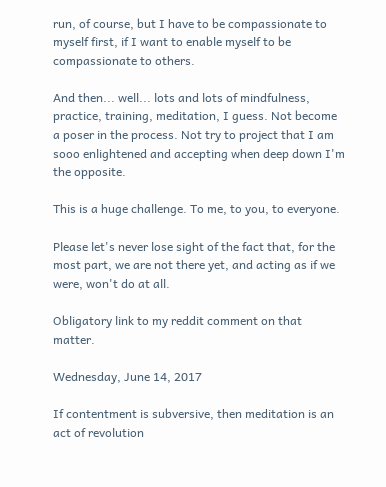run, of course, but I have to be compassionate to myself first, if I want to enable myself to be compassionate to others.

And then... well... lots and lots of mindfulness, practice, training, meditation, I guess. Not become a poser in the process. Not try to project that I am sooo enlightened and accepting when deep down I'm the opposite.

This is a huge challenge. To me, to you, to everyone.

Please let's never lose sight of the fact that, for the most part, we are not there yet, and acting as if we were, won't do at all.

Obligatory link to my reddit comment on that matter.

Wednesday, June 14, 2017

If contentment is subversive, then meditation is an act of revolution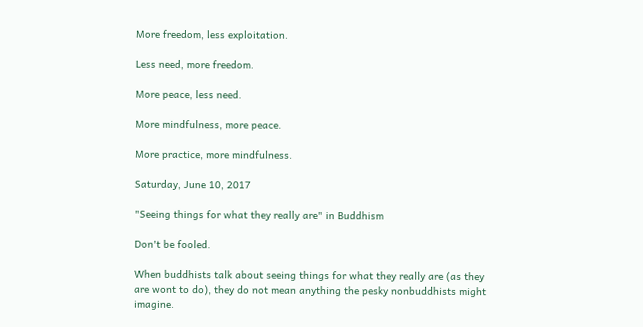More freedom, less exploitation.

Less need, more freedom.

More peace, less need.

More mindfulness, more peace.

More practice, more mindfulness.

Saturday, June 10, 2017

"Seeing things for what they really are" in Buddhism

Don't be fooled.

When buddhists talk about seeing things for what they really are (as they are wont to do), they do not mean anything the pesky nonbuddhists might imagine.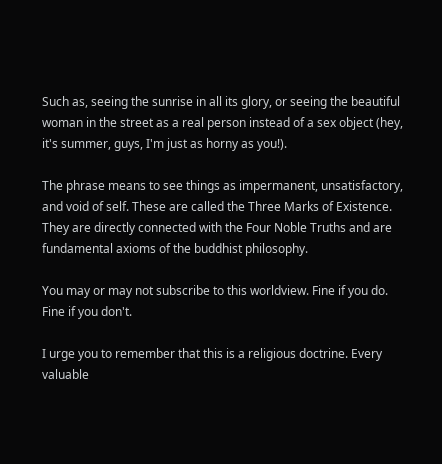Such as, seeing the sunrise in all its glory, or seeing the beautiful woman in the street as a real person instead of a sex object (hey, it's summer, guys, I'm just as horny as you!).

The phrase means to see things as impermanent, unsatisfactory, and void of self. These are called the Three Marks of Existence. They are directly connected with the Four Noble Truths and are fundamental axioms of the buddhist philosophy.

You may or may not subscribe to this worldview. Fine if you do. Fine if you don't.

I urge you to remember that this is a religious doctrine. Every valuable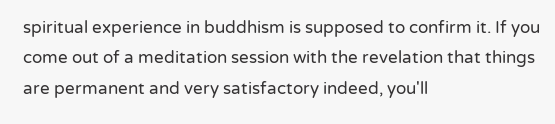spiritual experience in buddhism is supposed to confirm it. If you come out of a meditation session with the revelation that things are permanent and very satisfactory indeed, you'll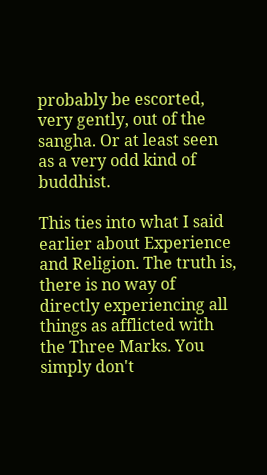probably be escorted, very gently, out of the sangha. Or at least seen as a very odd kind of buddhist.

This ties into what I said earlier about Experience and Religion. The truth is, there is no way of directly experiencing all things as afflicted with the Three Marks. You simply don't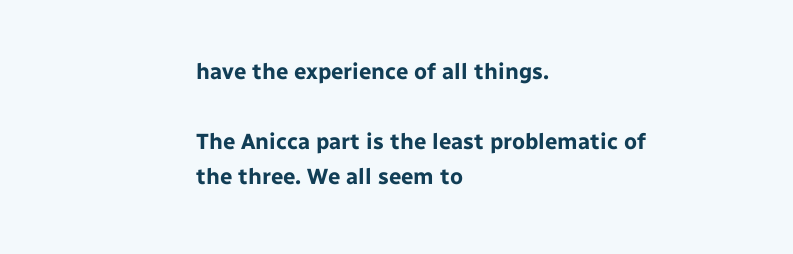have the experience of all things.

The Anicca part is the least problematic of the three. We all seem to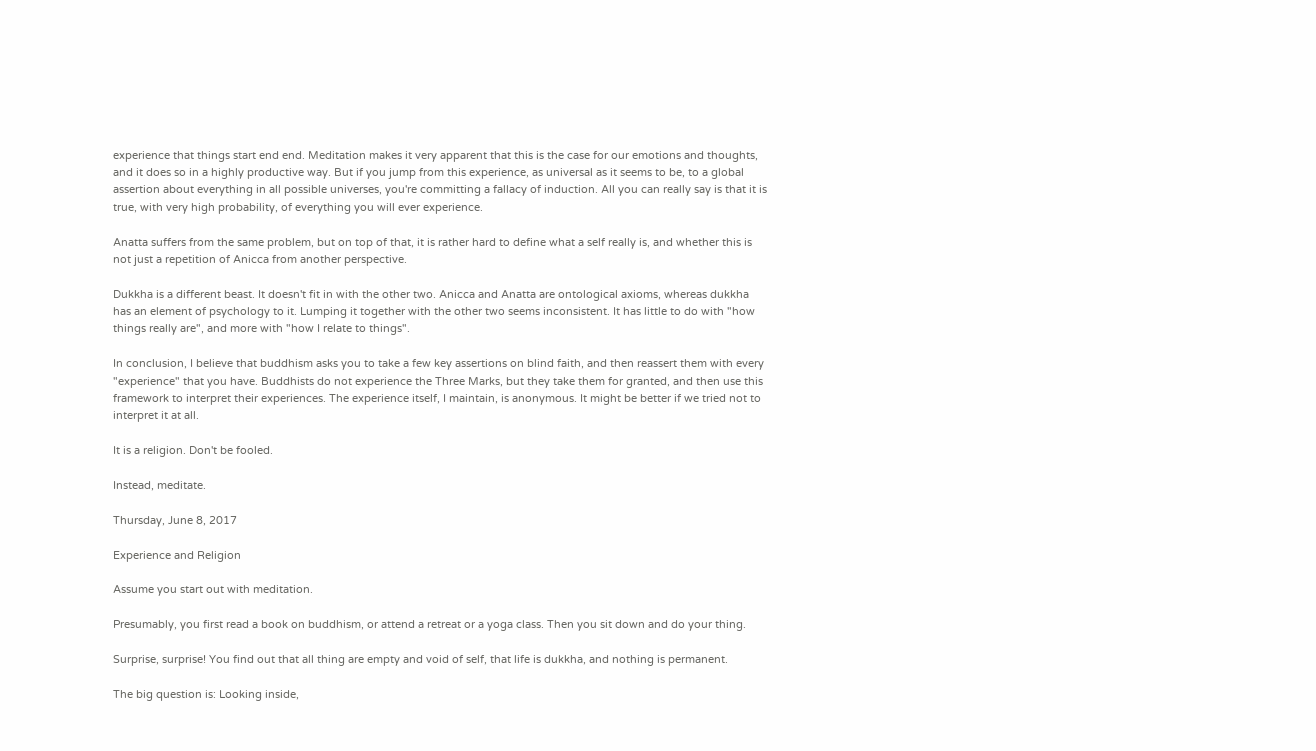experience that things start end end. Meditation makes it very apparent that this is the case for our emotions and thoughts, and it does so in a highly productive way. But if you jump from this experience, as universal as it seems to be, to a global assertion about everything in all possible universes, you're committing a fallacy of induction. All you can really say is that it is true, with very high probability, of everything you will ever experience.

Anatta suffers from the same problem, but on top of that, it is rather hard to define what a self really is, and whether this is not just a repetition of Anicca from another perspective.

Dukkha is a different beast. It doesn't fit in with the other two. Anicca and Anatta are ontological axioms, whereas dukkha has an element of psychology to it. Lumping it together with the other two seems inconsistent. It has little to do with "how things really are", and more with "how I relate to things".

In conclusion, I believe that buddhism asks you to take a few key assertions on blind faith, and then reassert them with every "experience" that you have. Buddhists do not experience the Three Marks, but they take them for granted, and then use this framework to interpret their experiences. The experience itself, I maintain, is anonymous. It might be better if we tried not to interpret it at all.

It is a religion. Don't be fooled.

Instead, meditate.

Thursday, June 8, 2017

Experience and Religion

Assume you start out with meditation.

Presumably, you first read a book on buddhism, or attend a retreat or a yoga class. Then you sit down and do your thing.

Surprise, surprise! You find out that all thing are empty and void of self, that life is dukkha, and nothing is permanent.

The big question is: Looking inside,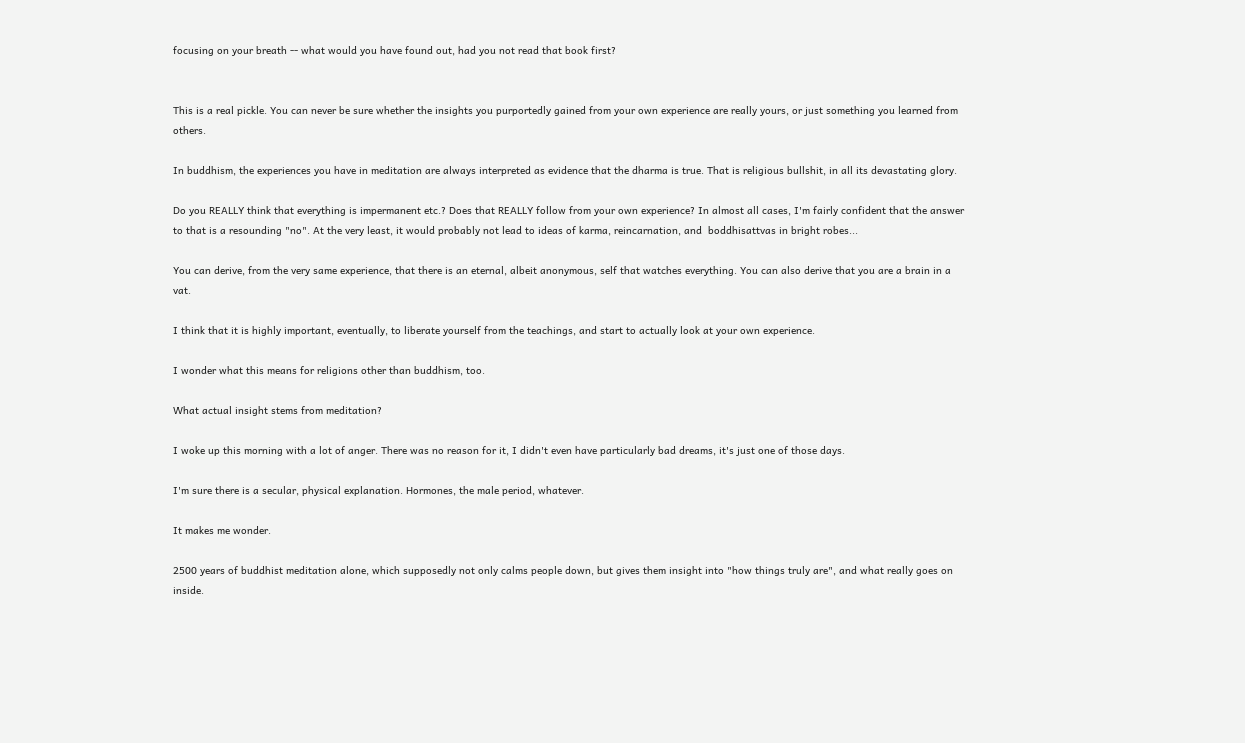focusing on your breath -- what would you have found out, had you not read that book first?


This is a real pickle. You can never be sure whether the insights you purportedly gained from your own experience are really yours, or just something you learned from others.

In buddhism, the experiences you have in meditation are always interpreted as evidence that the dharma is true. That is religious bullshit, in all its devastating glory.

Do you REALLY think that everything is impermanent etc.? Does that REALLY follow from your own experience? In almost all cases, I'm fairly confident that the answer to that is a resounding "no". At the very least, it would probably not lead to ideas of karma, reincarnation, and  boddhisattvas in bright robes...

You can derive, from the very same experience, that there is an eternal, albeit anonymous, self that watches everything. You can also derive that you are a brain in a vat.

I think that it is highly important, eventually, to liberate yourself from the teachings, and start to actually look at your own experience.

I wonder what this means for religions other than buddhism, too.

What actual insight stems from meditation?

I woke up this morning with a lot of anger. There was no reason for it, I didn't even have particularly bad dreams, it's just one of those days.

I'm sure there is a secular, physical explanation. Hormones, the male period, whatever.

It makes me wonder.

2500 years of buddhist meditation alone, which supposedly not only calms people down, but gives them insight into "how things truly are", and what really goes on inside.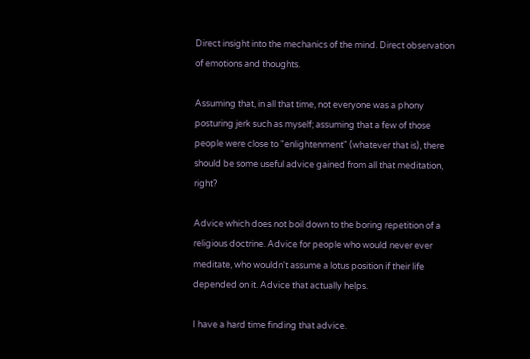Direct insight into the mechanics of the mind. Direct observation of emotions and thoughts.

Assuming that, in all that time, not everyone was a phony posturing jerk such as myself; assuming that a few of those people were close to "enlightenment" (whatever that is), there should be some useful advice gained from all that meditation, right?

Advice which does not boil down to the boring repetition of a religious doctrine. Advice for people who would never ever meditate, who wouldn't assume a lotus position if their life depended on it. Advice that actually helps.

I have a hard time finding that advice.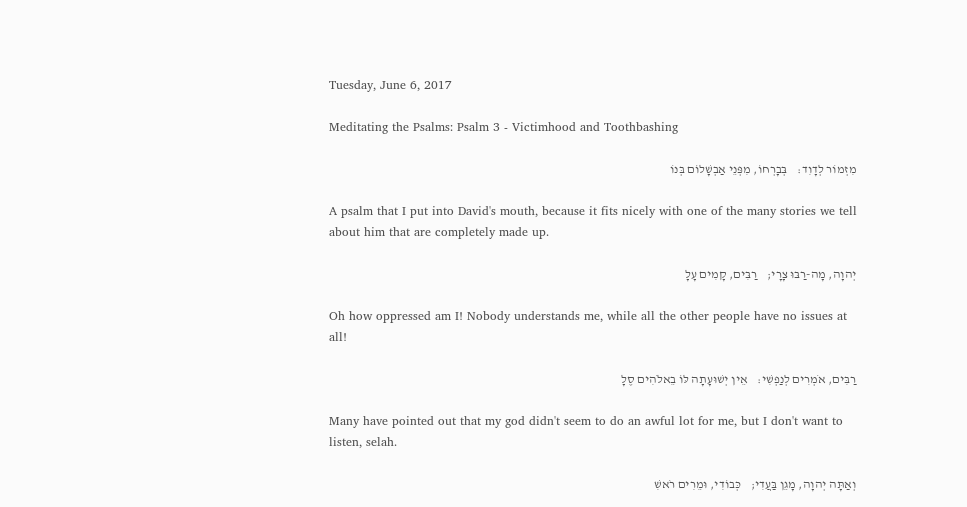Tuesday, June 6, 2017

Meditating the Psalms: Psalm 3 - Victimhood and Toothbashing

מִזְמוֹר לְדָוִד:    בְּבָרְחוֹ, מִפְּנֵי אַבְשָׁלוֹם בְּנוֹ

A psalm that I put into David's mouth, because it fits nicely with one of the many stories we tell about him that are completely made up.

יְהוָה, מָה-רַבּוּ צָרָי;    רַבִּים, קָמִים עָלָ

Oh how oppressed am I! Nobody understands me, while all the other people have no issues at all!

רַבִּים, אֹמְרִים לְנַפְשִׁי:    אֵין יְשׁוּעָתָה לּוֹ בֵאלֹהִים סֶלָ

Many have pointed out that my god didn't seem to do an awful lot for me, but I don't want to listen, selah.

וְאַתָּה יְהוָה, מָגֵן בַּעֲדִי;    כְּבוֹדִי, וּמֵרִים רֹאשִׁ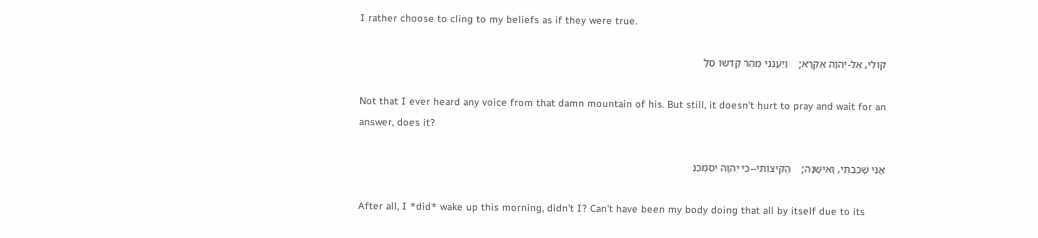I rather choose to cling to my beliefs as if they were true.

קוֹלִי, אֶל-יְהוָה אֶקְרָא;    וַיַּעֲנֵנִי מֵהַר קָדְשׁוֹ סֶלָ

Not that I ever heard any voice from that damn mountain of his. But still, it doesn't hurt to pray and wait for an answer, does it?

אֲנִי שָׁכַבְתִּי, וָאִישָׁנָה;    הֱקִיצוֹתִי--כִּי יְהוָה יִסְמְכֵנִ

After all, I *did* wake up this morning, didn't I? Can't have been my body doing that all by itself due to its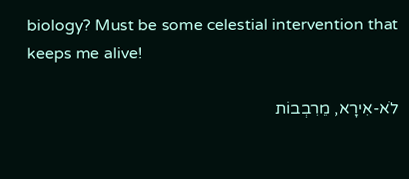biology? Must be some celestial intervention that keeps me alive!

לֹא-אִירָא, מֵרִבְבוֹת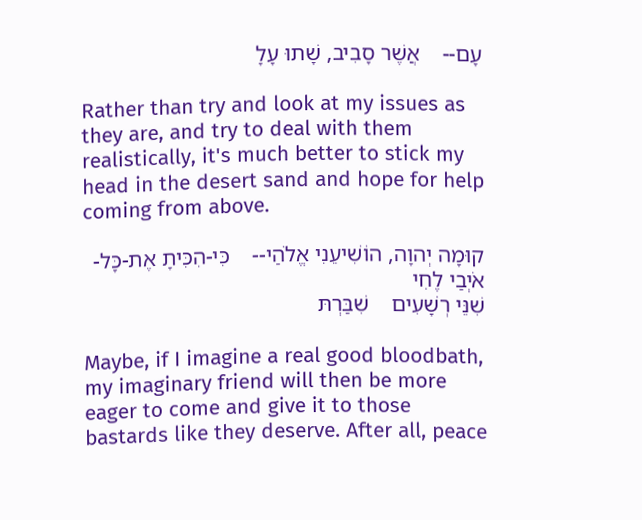עָם--    אֲשֶׁר סָבִיב, שָׁתוּ עָלָ

Rather than try and look at my issues as they are, and try to deal with them realistically, it's much better to stick my head in the desert sand and hope for help coming from above.

קוּמָה יְהוָה, הוֹשִׁיעֵנִי אֱלֹהַי--    כִּי-הִכִּיתָ אֶת-כָּל-אֹיְבַי לֶחִי
שִׁנֵּי רְשָׁעִים    שִׁבַּרְתּ

Maybe, if I imagine a real good bloodbath, my imaginary friend will then be more eager to come and give it to those bastards like they deserve. After all, peace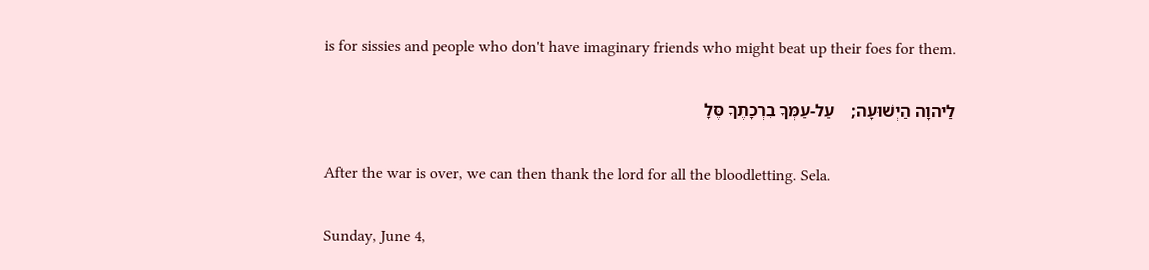is for sissies and people who don't have imaginary friends who might beat up their foes for them.

לַיהוָה הַיְשׁוּעָה;    עַל-עַמְּךָ בִרְכָתֶךָ סֶּלָ

After the war is over, we can then thank the lord for all the bloodletting. Sela.

Sunday, June 4,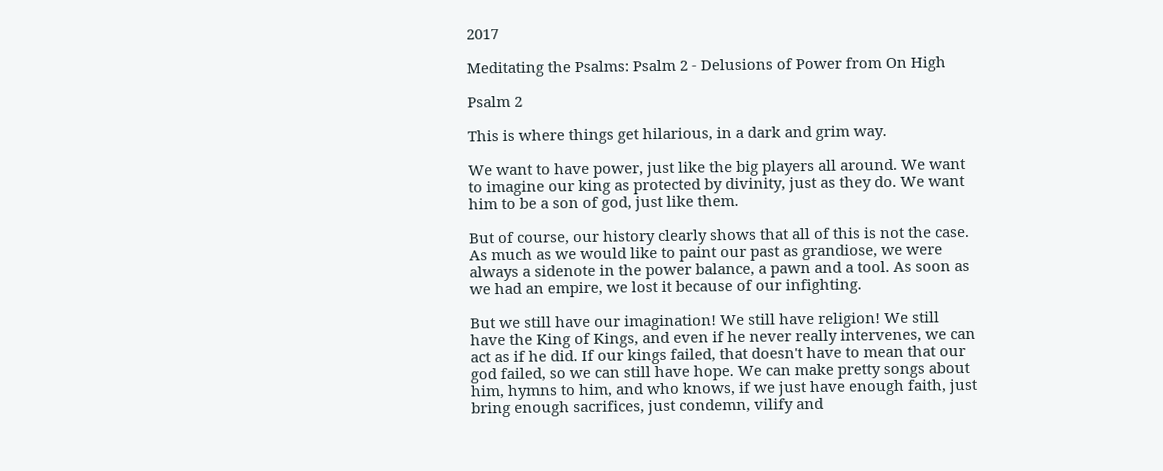2017

Meditating the Psalms: Psalm 2 - Delusions of Power from On High

Psalm 2

This is where things get hilarious, in a dark and grim way.

We want to have power, just like the big players all around. We want to imagine our king as protected by divinity, just as they do. We want him to be a son of god, just like them.

But of course, our history clearly shows that all of this is not the case. As much as we would like to paint our past as grandiose, we were always a sidenote in the power balance, a pawn and a tool. As soon as we had an empire, we lost it because of our infighting.

But we still have our imagination! We still have religion! We still have the King of Kings, and even if he never really intervenes, we can act as if he did. If our kings failed, that doesn't have to mean that our god failed, so we can still have hope. We can make pretty songs about him, hymns to him, and who knows, if we just have enough faith, just bring enough sacrifices, just condemn, vilify and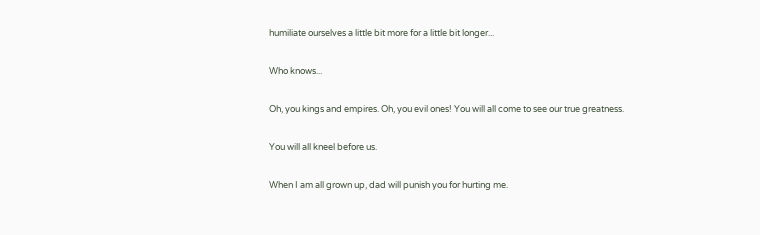humiliate ourselves a little bit more for a little bit longer...

Who knows...

Oh, you kings and empires. Oh, you evil ones! You will all come to see our true greatness.

You will all kneel before us.

When I am all grown up, dad will punish you for hurting me.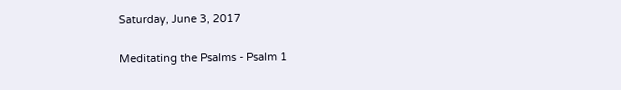Saturday, June 3, 2017

Meditating the Psalms - Psalm 1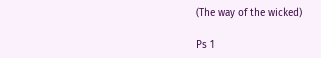(The way of the wicked)

Ps 1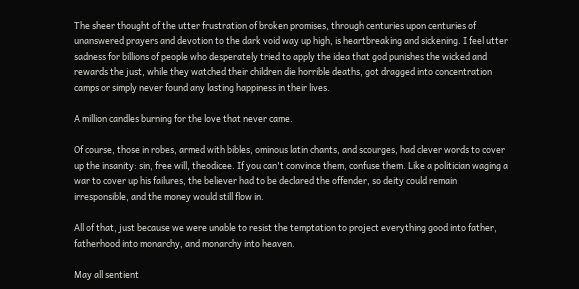The sheer thought of the utter frustration of broken promises, through centuries upon centuries of unanswered prayers and devotion to the dark void way up high, is heartbreaking and sickening. I feel utter sadness for billions of people who desperately tried to apply the idea that god punishes the wicked and rewards the just, while they watched their children die horrible deaths, got dragged into concentration camps or simply never found any lasting happiness in their lives.

A million candles burning for the love that never came.

Of course, those in robes, armed with bibles, ominous latin chants, and scourges, had clever words to cover up the insanity: sin, free will, theodicee. If you can't convince them, confuse them. Like a politician waging a war to cover up his failures, the believer had to be declared the offender, so deity could remain irresponsible, and the money would still flow in.

All of that, just because we were unable to resist the temptation to project everything good into father, fatherhood into monarchy, and monarchy into heaven.

May all sentient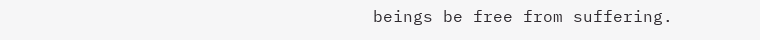beings be free from suffering.